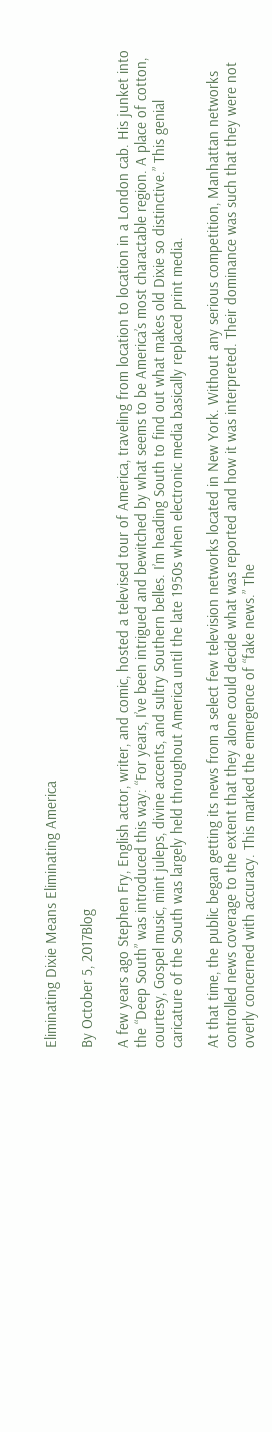Eliminating Dixie Means Eliminating America

By October 5, 2017Blog

A few years ago Stephen Fry, English actor, writer, and comic, hosted a televised tour of America, traveling from location to location in a London cab. His junket into the “Deep South” was introduced this way: “For years, I’ve been intrigued and bewitched by what seems to be America’s most charactable region. A place of cotton, courtesy, Gospel music, mint juleps, divine accents, and sultry Southern belles. I’m heading South to find out what makes old Dixie so distinctive.” This genial caricature of the South was largely held throughout America until the late 1950s when electronic media basically replaced print media.

At that time, the public began getting its news from a select few television networks located in New York. Without any serious competition, Manhattan networks controlled news coverage to the extent that they alone could decide what was reported and how it was interpreted. Their dominance was such that they were not overly concerned with accuracy. This marked the emergence of “fake news.” The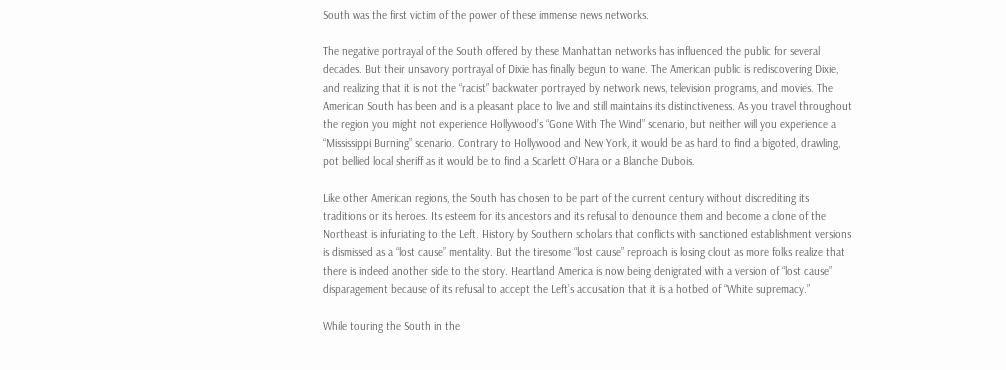South was the first victim of the power of these immense news networks.

The negative portrayal of the South offered by these Manhattan networks has influenced the public for several decades. But their unsavory portrayal of Dixie has finally begun to wane. The American public is rediscovering Dixie, and realizing that it is not the “racist” backwater portrayed by network news, television programs, and movies. The American South has been and is a pleasant place to live and still maintains its distinctiveness. As you travel throughout the region you might not experience Hollywood’s “Gone With The Wind” scenario, but neither will you experience a “Mississippi Burning” scenario. Contrary to Hollywood and New York, it would be as hard to find a bigoted, drawling, pot bellied local sheriff as it would be to find a Scarlett O’Hara or a Blanche Dubois.

Like other American regions, the South has chosen to be part of the current century without discrediting its traditions or its heroes. Its esteem for its ancestors and its refusal to denounce them and become a clone of the Northeast is infuriating to the Left. History by Southern scholars that conflicts with sanctioned establishment versions is dismissed as a “lost cause” mentality. But the tiresome “lost cause” reproach is losing clout as more folks realize that there is indeed another side to the story. Heartland America is now being denigrated with a version of “lost cause” disparagement because of its refusal to accept the Left’s accusation that it is a hotbed of “White supremacy.”

While touring the South in the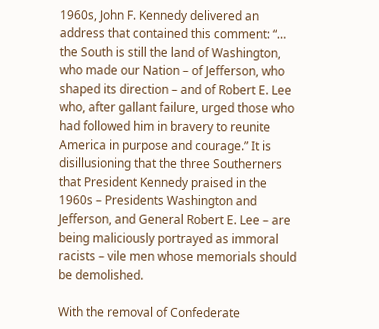1960s, John F. Kennedy delivered an address that contained this comment: “… the South is still the land of Washington, who made our Nation – of Jefferson, who shaped its direction – and of Robert E. Lee who, after gallant failure, urged those who had followed him in bravery to reunite America in purpose and courage.” It is disillusioning that the three Southerners that President Kennedy praised in the 1960s – Presidents Washington and Jefferson, and General Robert E. Lee – are being maliciously portrayed as immoral racists – vile men whose memorials should be demolished.

With the removal of Confederate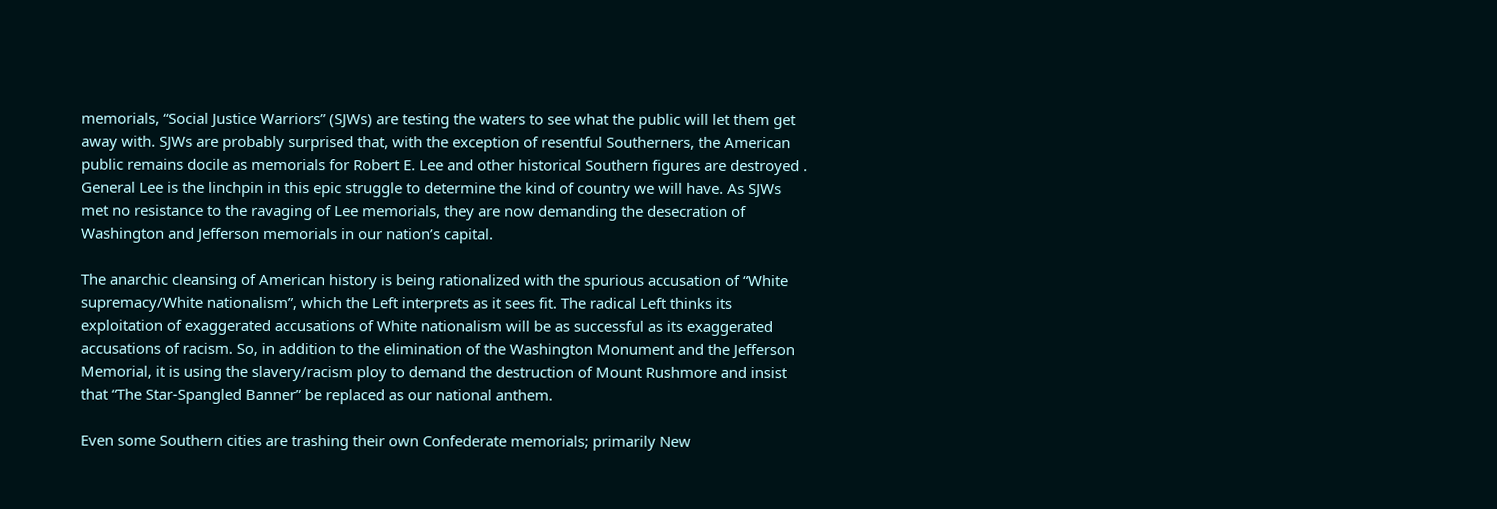memorials, “Social Justice Warriors” (SJWs) are testing the waters to see what the public will let them get away with. SJWs are probably surprised that, with the exception of resentful Southerners, the American public remains docile as memorials for Robert E. Lee and other historical Southern figures are destroyed . General Lee is the linchpin in this epic struggle to determine the kind of country we will have. As SJWs met no resistance to the ravaging of Lee memorials, they are now demanding the desecration of Washington and Jefferson memorials in our nation’s capital.

The anarchic cleansing of American history is being rationalized with the spurious accusation of “White supremacy/White nationalism”, which the Left interprets as it sees fit. The radical Left thinks its exploitation of exaggerated accusations of White nationalism will be as successful as its exaggerated accusations of racism. So, in addition to the elimination of the Washington Monument and the Jefferson Memorial, it is using the slavery/racism ploy to demand the destruction of Mount Rushmore and insist that “The Star-Spangled Banner” be replaced as our national anthem.

Even some Southern cities are trashing their own Confederate memorials; primarily New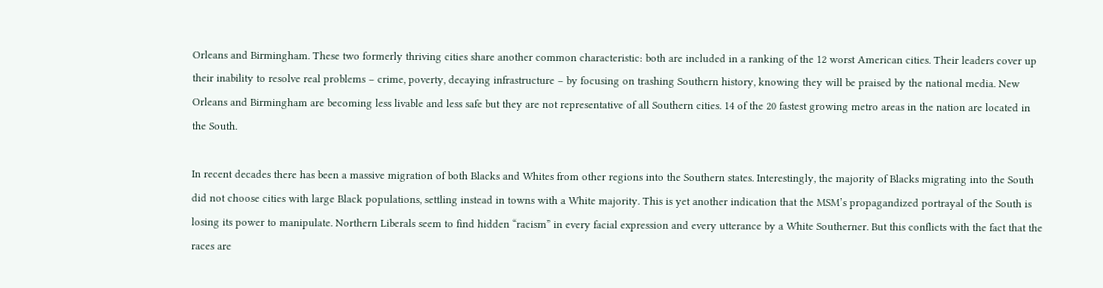Orleans and Birmingham. These two formerly thriving cities share another common characteristic: both are included in a ranking of the 12 worst American cities. Their leaders cover up their inability to resolve real problems – crime, poverty, decaying infrastructure – by focusing on trashing Southern history, knowing they will be praised by the national media. New Orleans and Birmingham are becoming less livable and less safe but they are not representative of all Southern cities. 14 of the 20 fastest growing metro areas in the nation are located in the South.

In recent decades there has been a massive migration of both Blacks and Whites from other regions into the Southern states. Interestingly, the majority of Blacks migrating into the South did not choose cities with large Black populations, settling instead in towns with a White majority. This is yet another indication that the MSM’s propagandized portrayal of the South is losing its power to manipulate. Northern Liberals seem to find hidden “racism” in every facial expression and every utterance by a White Southerner. But this conflicts with the fact that the races are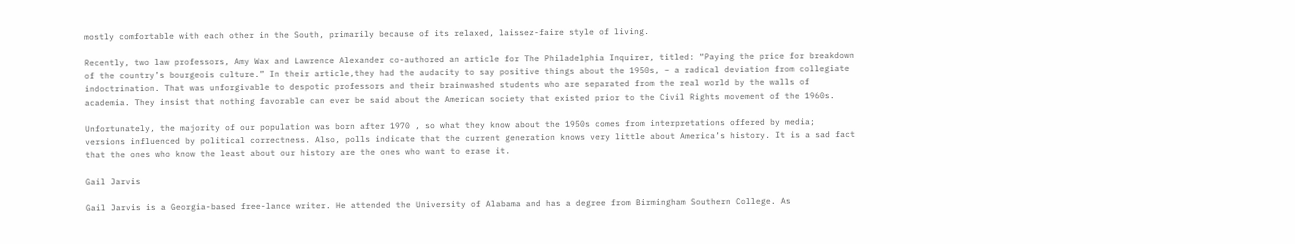mostly comfortable with each other in the South, primarily because of its relaxed, laissez-faire style of living.

Recently, two law professors, Amy Wax and Lawrence Alexander co-authored an article for The Philadelphia Inquirer, titled: “Paying the price for breakdown of the country’s bourgeois culture.” In their article,they had the audacity to say positive things about the 1950s, – a radical deviation from collegiate indoctrination. That was unforgivable to despotic professors and their brainwashed students who are separated from the real world by the walls of academia. They insist that nothing favorable can ever be said about the American society that existed prior to the Civil Rights movement of the 1960s.

Unfortunately, the majority of our population was born after 1970 , so what they know about the 1950s comes from interpretations offered by media; versions influenced by political correctness. Also, polls indicate that the current generation knows very little about America’s history. It is a sad fact that the ones who know the least about our history are the ones who want to erase it.

Gail Jarvis

Gail Jarvis is a Georgia-based free-lance writer. He attended the University of Alabama and has a degree from Birmingham Southern College. As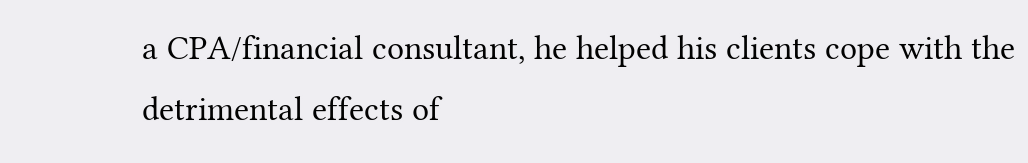a CPA/financial consultant, he helped his clients cope with the detrimental effects of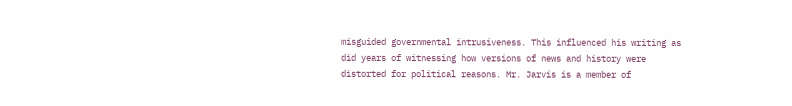misguided governmental intrusiveness. This influenced his writing as did years of witnessing how versions of news and history were distorted for political reasons. Mr. Jarvis is a member of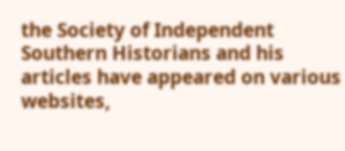the Society of Independent Southern Historians and his articles have appeared on various websites,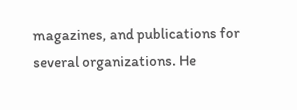magazines, and publications for several organizations. He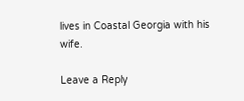lives in Coastal Georgia with his wife.

Leave a Reply